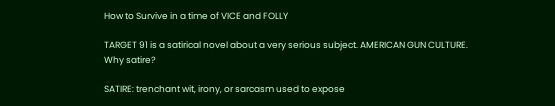How to Survive in a time of VICE and FOLLY

TARGET 91 is a satirical novel about a very serious subject. AMERICAN GUN CULTURE. Why satire?

SATIRE: trenchant wit, irony, or sarcasm used to expose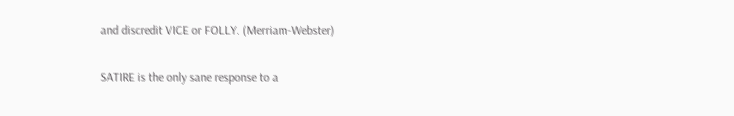and discredit VICE or FOLLY. (Merriam-Webster)

SATIRE is the only sane response to a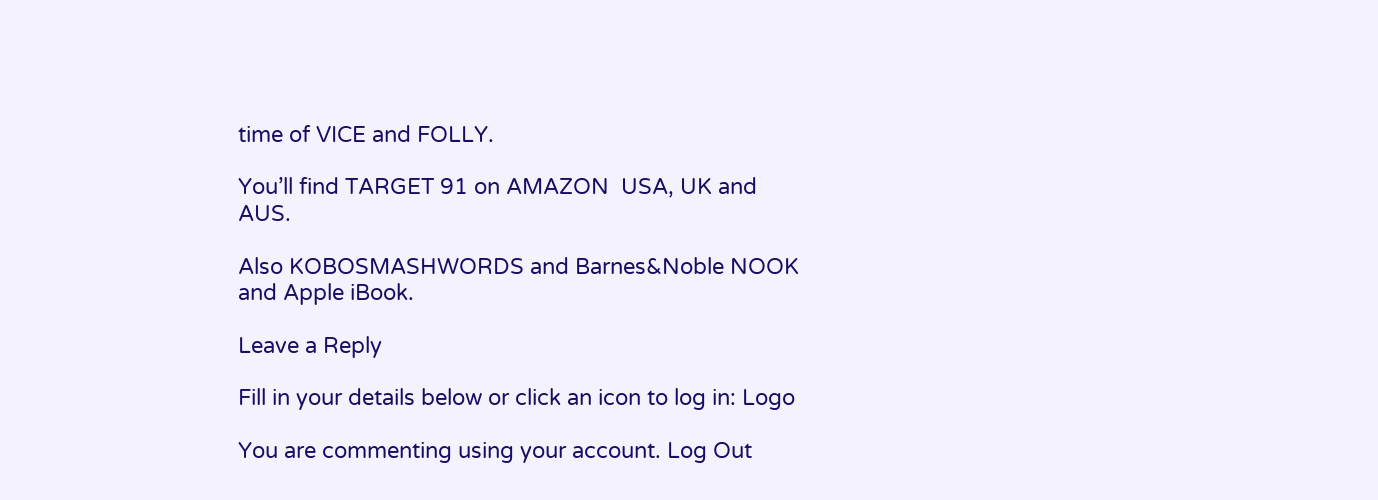time of VICE and FOLLY.

You’ll find TARGET 91 on AMAZON  USA, UK and AUS.

Also KOBOSMASHWORDS and Barnes&Noble NOOK and Apple iBook.

Leave a Reply

Fill in your details below or click an icon to log in: Logo

You are commenting using your account. Log Out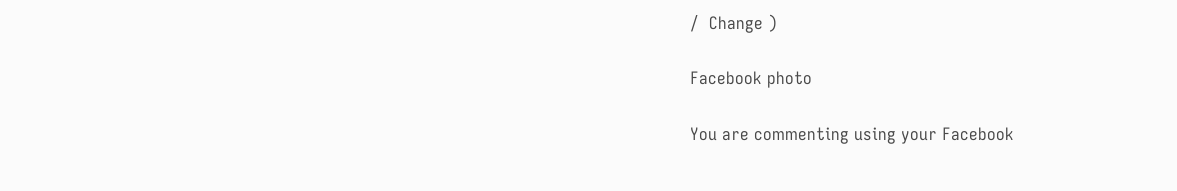/  Change )

Facebook photo

You are commenting using your Facebook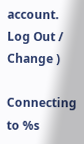account. Log Out /  Change )

Connecting to %s